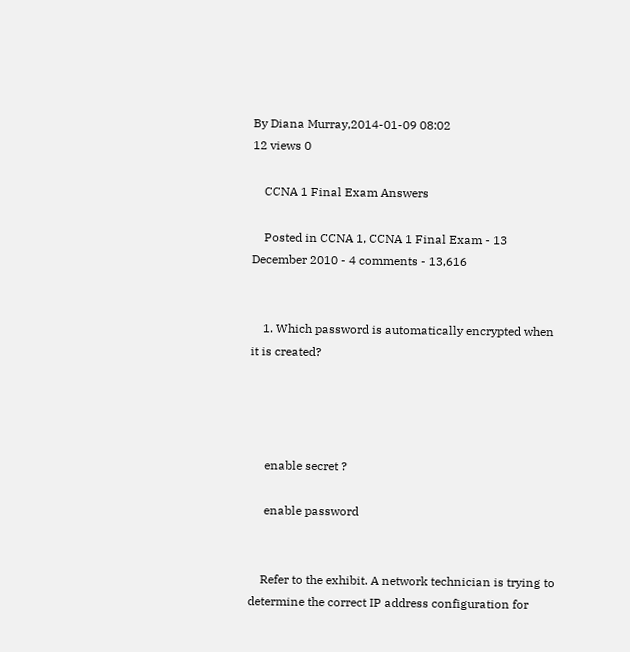By Diana Murray,2014-01-09 08:02
12 views 0

    CCNA 1 Final Exam Answers

    Posted in CCNA 1, CCNA 1 Final Exam - 13 December 2010 - 4 comments - 13,616


    1. Which password is automatically encrypted when it is created?




     enable secret ?

     enable password


    Refer to the exhibit. A network technician is trying to determine the correct IP address configuration for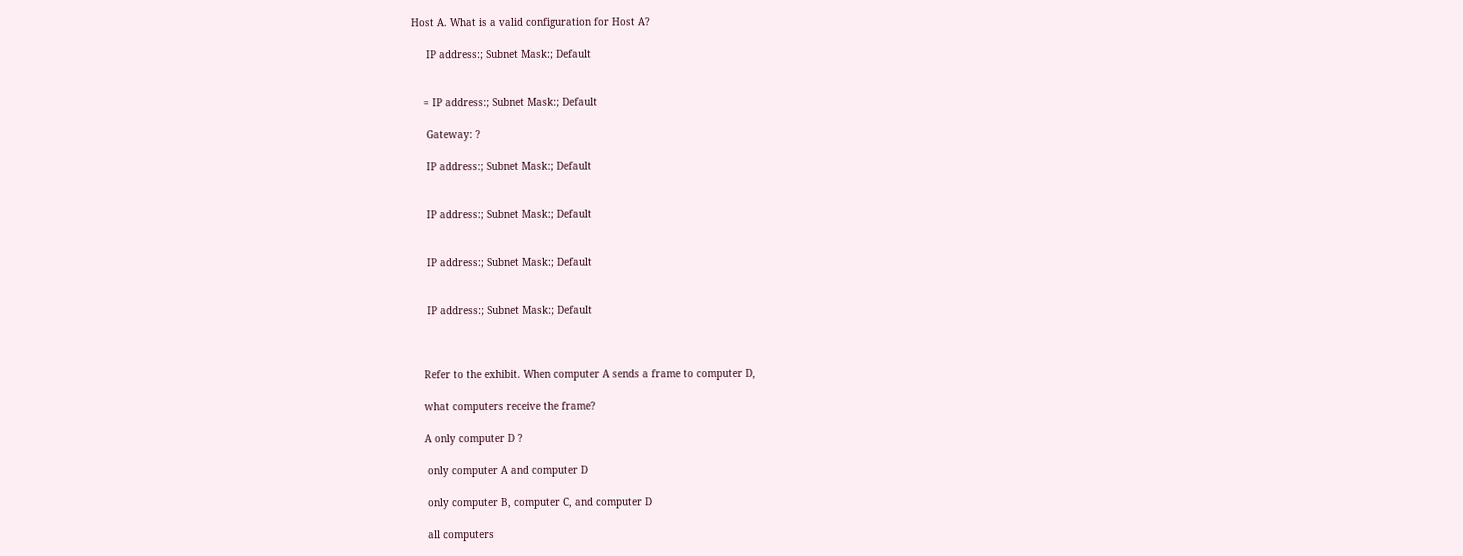Host A. What is a valid configuration for Host A?

     IP address:; Subnet Mask:; Default


    = IP address:; Subnet Mask:; Default

     Gateway: ?

     IP address:; Subnet Mask:; Default


     IP address:; Subnet Mask:; Default


     IP address:; Subnet Mask:; Default


     IP address:; Subnet Mask:; Default



    Refer to the exhibit. When computer A sends a frame to computer D,

    what computers receive the frame?

    A only computer D ?

     only computer A and computer D

     only computer B, computer C, and computer D

     all computers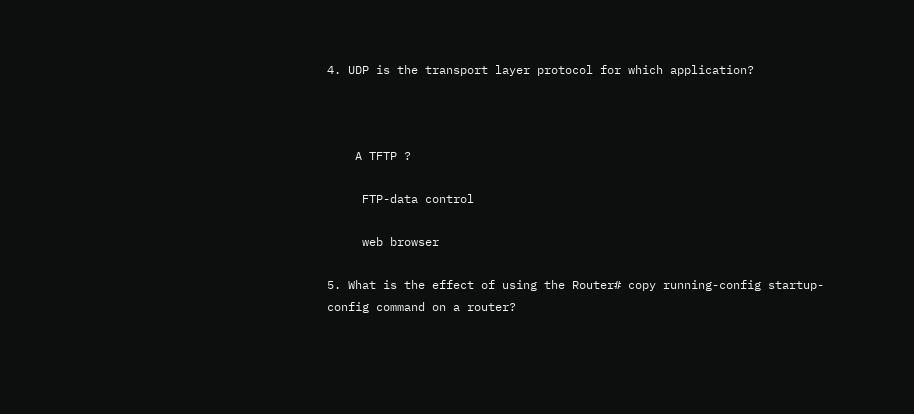4. UDP is the transport layer protocol for which application?



    A TFTP ?

     FTP-data control

     web browser

5. What is the effect of using the Router# copy running-config startup-config command on a router?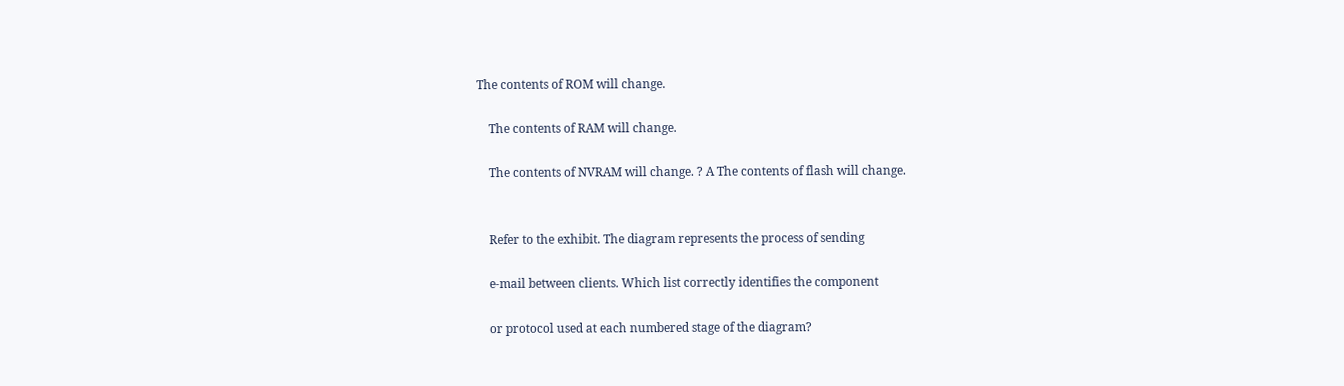The contents of ROM will change.

    The contents of RAM will change.

    The contents of NVRAM will change. ? A The contents of flash will change.


    Refer to the exhibit. The diagram represents the process of sending

    e-mail between clients. Which list correctly identifies the component

    or protocol used at each numbered stage of the diagram?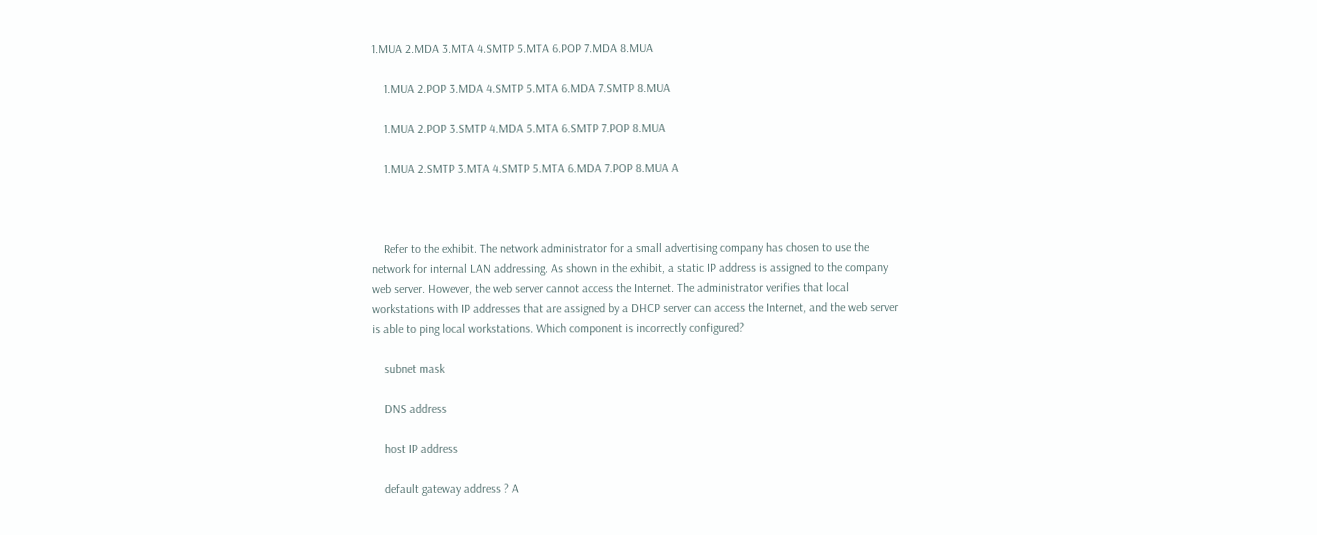1.MUA 2.MDA 3.MTA 4.SMTP 5.MTA 6.POP 7.MDA 8.MUA

    1.MUA 2.POP 3.MDA 4.SMTP 5.MTA 6.MDA 7.SMTP 8.MUA

    1.MUA 2.POP 3.SMTP 4.MDA 5.MTA 6.SMTP 7.POP 8.MUA

    1.MUA 2.SMTP 3.MTA 4.SMTP 5.MTA 6.MDA 7.POP 8.MUA A



    Refer to the exhibit. The network administrator for a small advertising company has chosen to use the network for internal LAN addressing. As shown in the exhibit, a static IP address is assigned to the company web server. However, the web server cannot access the Internet. The administrator verifies that local workstations with IP addresses that are assigned by a DHCP server can access the Internet, and the web server is able to ping local workstations. Which component is incorrectly configured?

    subnet mask

    DNS address

    host IP address

    default gateway address ? A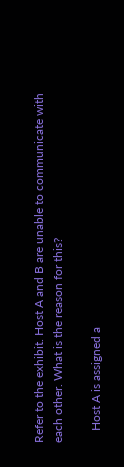Refer to the exhibit. Host A and B are unable to communicate with each other. What is the reason for this?

    Host A is assigned a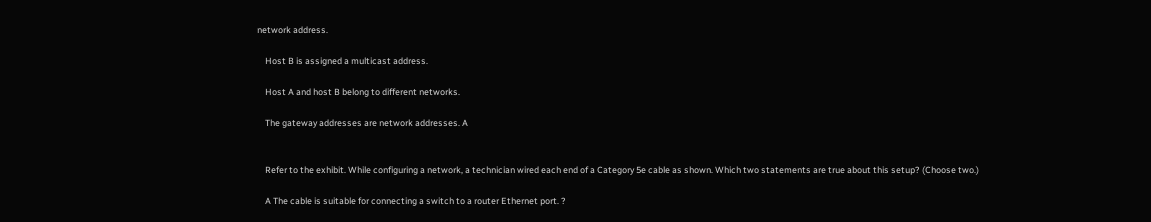network address.

    Host B is assigned a multicast address.

    Host A and host B belong to different networks.

    The gateway addresses are network addresses. A


    Refer to the exhibit. While configuring a network, a technician wired each end of a Category 5e cable as shown. Which two statements are true about this setup? (Choose two.)

    A The cable is suitable for connecting a switch to a router Ethernet port. ?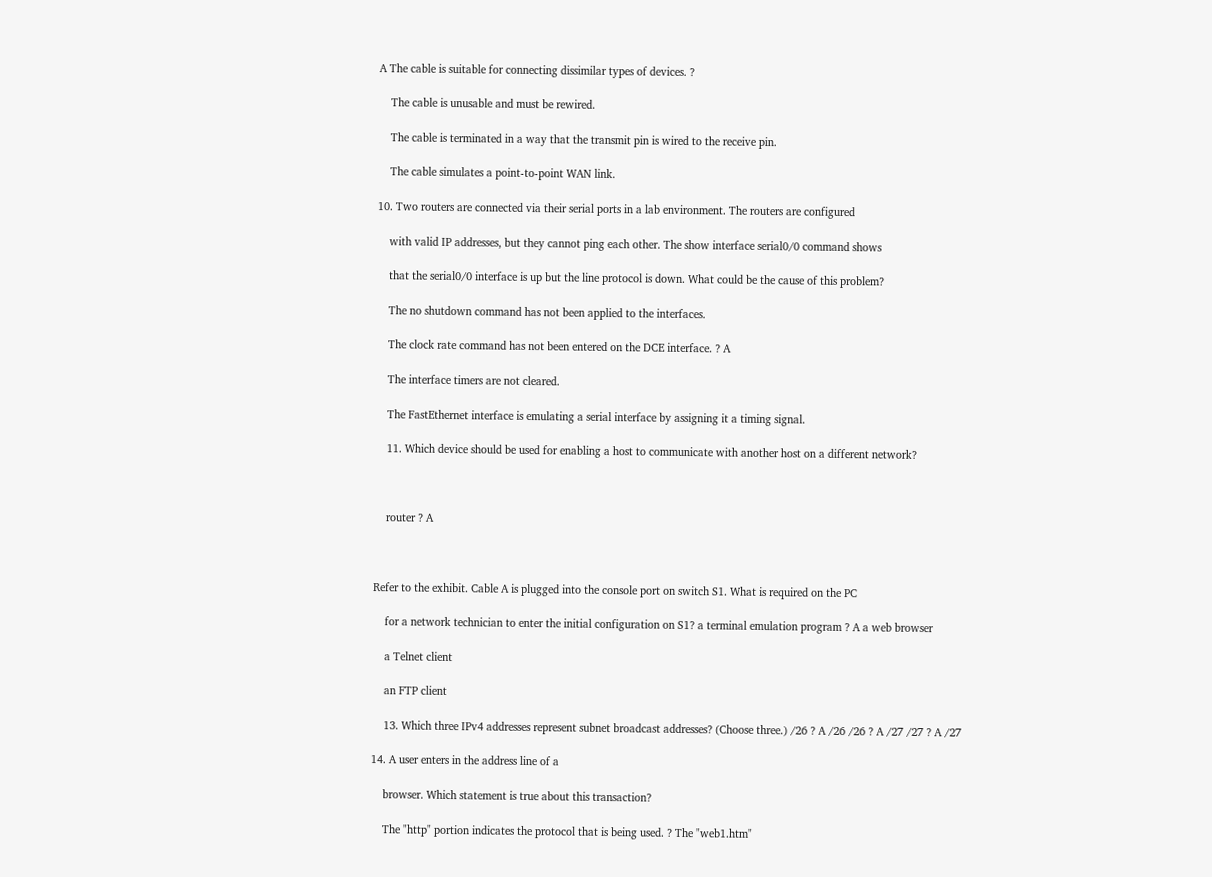A The cable is suitable for connecting dissimilar types of devices. ?

    The cable is unusable and must be rewired.

    The cable is terminated in a way that the transmit pin is wired to the receive pin.

    The cable simulates a point-to-point WAN link.

10. Two routers are connected via their serial ports in a lab environment. The routers are configured

    with valid IP addresses, but they cannot ping each other. The show interface serial0/0 command shows

    that the serial0/0 interface is up but the line protocol is down. What could be the cause of this problem?

    The no shutdown command has not been applied to the interfaces.

    The clock rate command has not been entered on the DCE interface. ? A

    The interface timers are not cleared.

    The FastEthernet interface is emulating a serial interface by assigning it a timing signal.

    11. Which device should be used for enabling a host to communicate with another host on a different network?



    router ? A



Refer to the exhibit. Cable A is plugged into the console port on switch S1. What is required on the PC

    for a network technician to enter the initial configuration on S1? a terminal emulation program ? A a web browser

    a Telnet client

    an FTP client

    13. Which three IPv4 addresses represent subnet broadcast addresses? (Choose three.) /26 ? A /26 /26 ? A /27 /27 ? A /27

14. A user enters in the address line of a

    browser. Which statement is true about this transaction?

    The "http" portion indicates the protocol that is being used. ? The "web1.htm"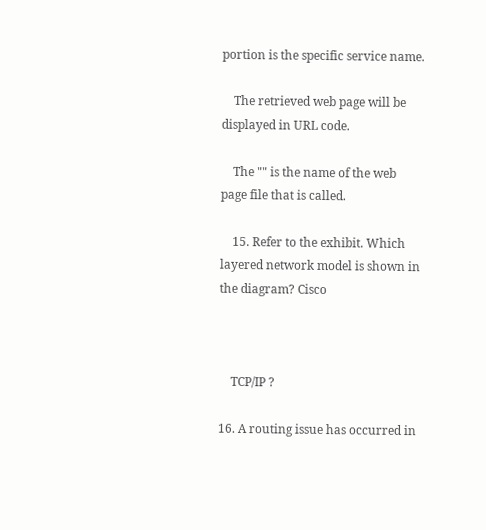portion is the specific service name.

    The retrieved web page will be displayed in URL code.

    The "" is the name of the web page file that is called.

    15. Refer to the exhibit. Which layered network model is shown in the diagram? Cisco



    TCP/IP ?

16. A routing issue has occurred in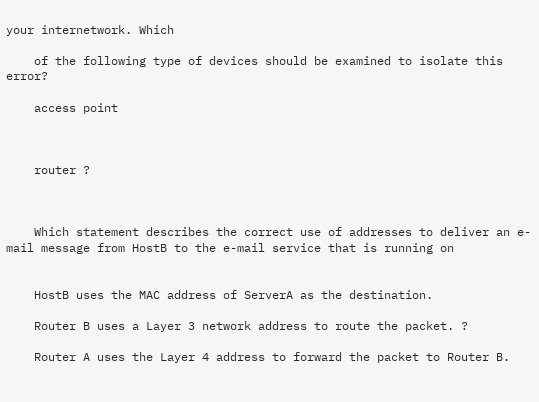your internetwork. Which

    of the following type of devices should be examined to isolate this error?

    access point



    router ?



    Which statement describes the correct use of addresses to deliver an e-mail message from HostB to the e-mail service that is running on


    HostB uses the MAC address of ServerA as the destination.

    Router B uses a Layer 3 network address to route the packet. ?

    Router A uses the Layer 4 address to forward the packet to Router B.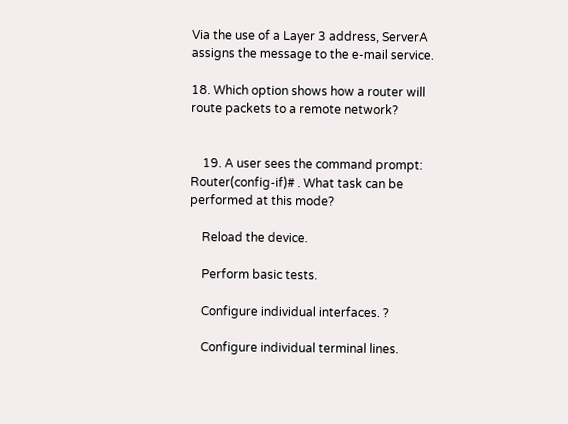Via the use of a Layer 3 address, ServerA assigns the message to the e-mail service.

18. Which option shows how a router will route packets to a remote network?


    19. A user sees the command prompt: Router(config-if)# . What task can be performed at this mode?

    Reload the device.

    Perform basic tests.

    Configure individual interfaces. ?

    Configure individual terminal lines.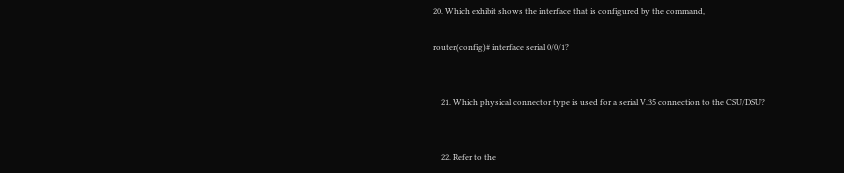20. Which exhibit shows the interface that is configured by the command,

router(config)# interface serial 0/0/1?


    21. Which physical connector type is used for a serial V.35 connection to the CSU/DSU?


    22. Refer to the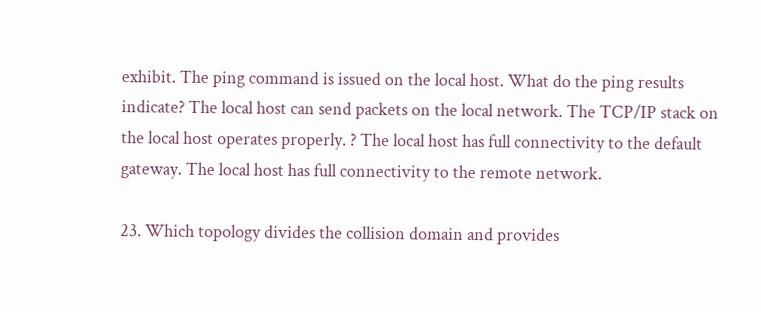exhibit. The ping command is issued on the local host. What do the ping results indicate? The local host can send packets on the local network. The TCP/IP stack on the local host operates properly. ? The local host has full connectivity to the default gateway. The local host has full connectivity to the remote network.

23. Which topology divides the collision domain and provides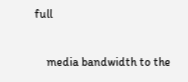full

    media bandwidth to the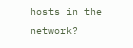hosts in the network?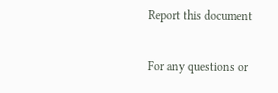Report this document

For any questions or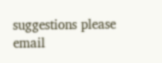suggestions please email